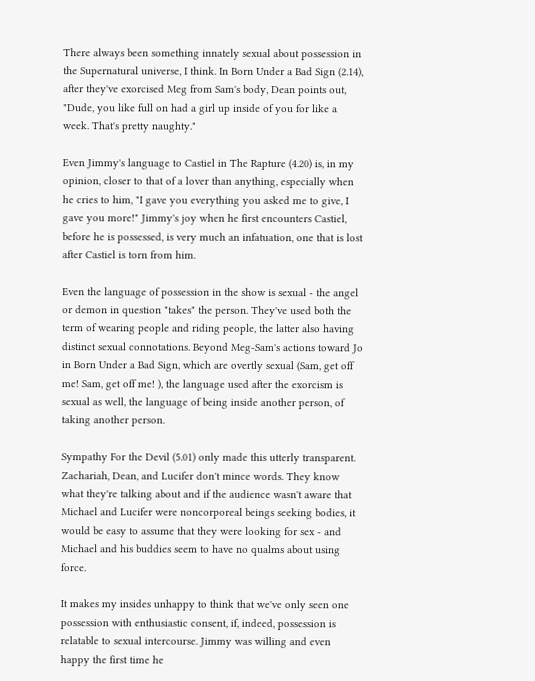There always been something innately sexual about possession in the Supernatural universe, I think. In Born Under a Bad Sign (2.14), after they've exorcised Meg from Sam's body, Dean points out, "Dude, you like full on had a girl up inside of you for like a week. That's pretty naughty."

Even Jimmy's language to Castiel in The Rapture (4.20) is, in my opinion, closer to that of a lover than anything, especially when he cries to him, "I gave you everything you asked me to give, I gave you more!" Jimmy's joy when he first encounters Castiel, before he is possessed, is very much an infatuation, one that is lost after Castiel is torn from him.

Even the language of possession in the show is sexual - the angel or demon in question "takes" the person. They've used both the term of wearing people and riding people, the latter also having distinct sexual connotations. Beyond Meg-Sam's actions toward Jo in Born Under a Bad Sign, which are overtly sexual (Sam, get off me! Sam, get off me! ), the language used after the exorcism is sexual as well, the language of being inside another person, of taking another person.

Sympathy For the Devil (5.01) only made this utterly transparent. Zachariah, Dean, and Lucifer don't mince words. They know what they're talking about and if the audience wasn't aware that Michael and Lucifer were noncorporeal beings seeking bodies, it would be easy to assume that they were looking for sex - and Michael and his buddies seem to have no qualms about using force.

It makes my insides unhappy to think that we've only seen one possession with enthusiastic consent, if, indeed, possession is relatable to sexual intercourse. Jimmy was willing and even happy the first time he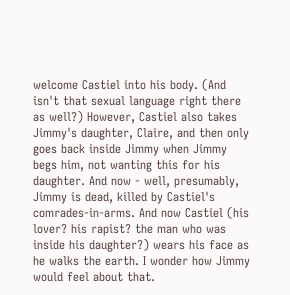welcome Castiel into his body. (And isn't that sexual language right there as well?) However, Castiel also takes Jimmy's daughter, Claire, and then only goes back inside Jimmy when Jimmy begs him, not wanting this for his daughter. And now - well, presumably, Jimmy is dead, killed by Castiel's comrades-in-arms. And now Castiel (his lover? his rapist? the man who was inside his daughter?) wears his face as he walks the earth. I wonder how Jimmy would feel about that.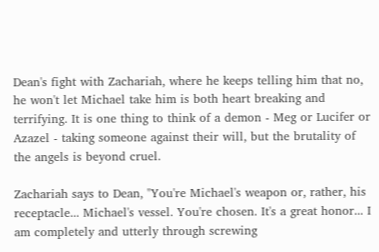Dean's fight with Zachariah, where he keeps telling him that no, he won't let Michael take him is both heart breaking and terrifying. It is one thing to think of a demon - Meg or Lucifer or Azazel - taking someone against their will, but the brutality of the angels is beyond cruel.

Zachariah says to Dean, "You're Michael's weapon or, rather, his receptacle... Michael's vessel. You're chosen. It's a great honor... I am completely and utterly through screwing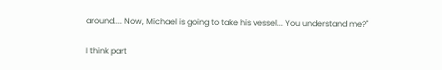around.... Now, Michael is going to take his vessel... You understand me?"

I think part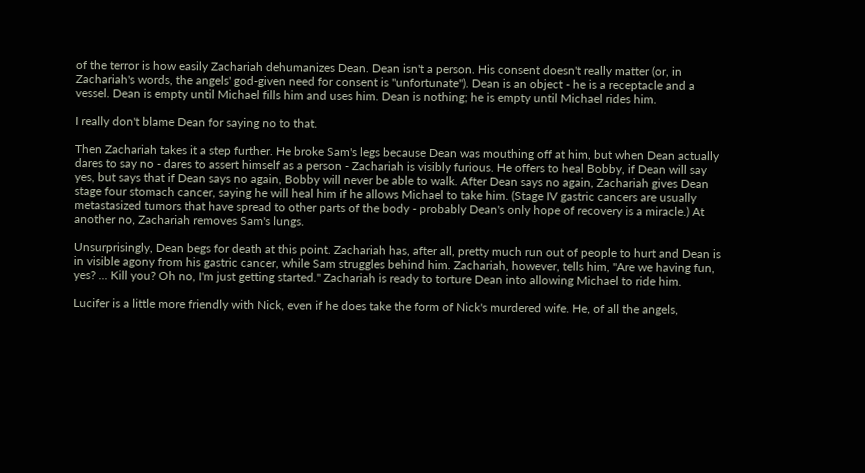of the terror is how easily Zachariah dehumanizes Dean. Dean isn't a person. His consent doesn't really matter (or, in Zachariah's words, the angels' god-given need for consent is "unfortunate"). Dean is an object - he is a receptacle and a vessel. Dean is empty until Michael fills him and uses him. Dean is nothing; he is empty until Michael rides him.

I really don't blame Dean for saying no to that.

Then Zachariah takes it a step further. He broke Sam's legs because Dean was mouthing off at him, but when Dean actually dares to say no - dares to assert himself as a person - Zachariah is visibly furious. He offers to heal Bobby, if Dean will say yes, but says that if Dean says no again, Bobby will never be able to walk. After Dean says no again, Zachariah gives Dean stage four stomach cancer, saying he will heal him if he allows Michael to take him. (Stage IV gastric cancers are usually metastasized tumors that have spread to other parts of the body - probably Dean's only hope of recovery is a miracle.) At another no, Zachariah removes Sam's lungs.

Unsurprisingly, Dean begs for death at this point. Zachariah has, after all, pretty much run out of people to hurt and Dean is in visible agony from his gastric cancer, while Sam struggles behind him. Zachariah, however, tells him, "Are we having fun, yes? ... Kill you? Oh no, I'm just getting started." Zachariah is ready to torture Dean into allowing Michael to ride him.

Lucifer is a little more friendly with Nick, even if he does take the form of Nick's murdered wife. He, of all the angels,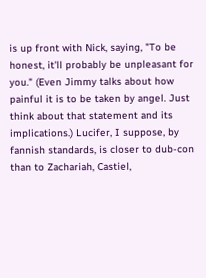is up front with Nick, saying, "To be honest, it'll probably be unpleasant for you." (Even Jimmy talks about how painful it is to be taken by angel. Just think about that statement and its implications.) Lucifer, I suppose, by fannish standards, is closer to dub-con than to Zachariah, Castiel,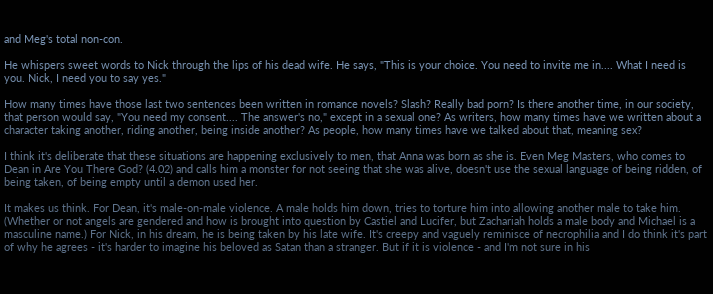and Meg's total non-con.

He whispers sweet words to Nick through the lips of his dead wife. He says, "This is your choice. You need to invite me in.... What I need is you. Nick, I need you to say yes."

How many times have those last two sentences been written in romance novels? Slash? Really bad porn? Is there another time, in our society, that person would say, "You need my consent.... The answer's no," except in a sexual one? As writers, how many times have we written about a character taking another, riding another, being inside another? As people, how many times have we talked about that, meaning sex?

I think it's deliberate that these situations are happening exclusively to men, that Anna was born as she is. Even Meg Masters, who comes to Dean in Are You There God? (4.02) and calls him a monster for not seeing that she was alive, doesn't use the sexual language of being ridden, of being taken, of being empty until a demon used her.

It makes us think. For Dean, it's male-on-male violence. A male holds him down, tries to torture him into allowing another male to take him. (Whether or not angels are gendered and how is brought into question by Castiel and Lucifer, but Zachariah holds a male body and Michael is a masculine name.) For Nick, in his dream, he is being taken by his late wife. It's creepy and vaguely reminisce of necrophilia and I do think it's part of why he agrees - it's harder to imagine his beloved as Satan than a stranger. But if it is violence - and I'm not sure in his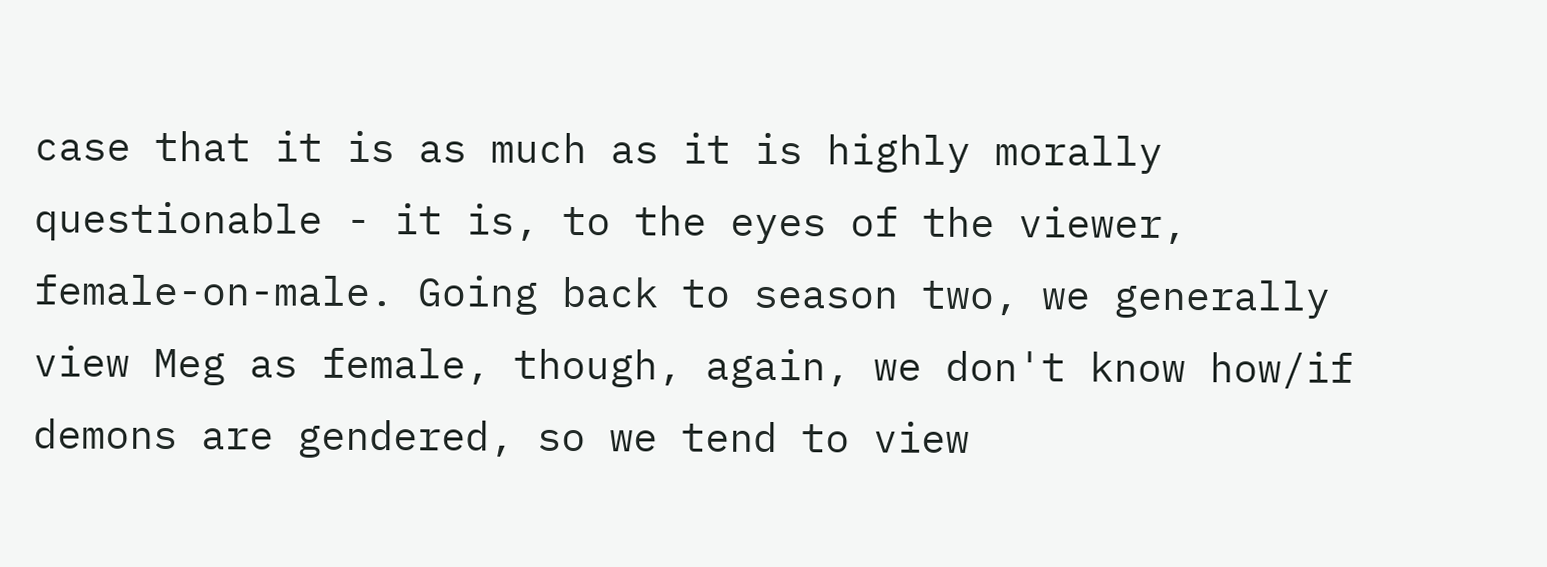case that it is as much as it is highly morally questionable - it is, to the eyes of the viewer, female-on-male. Going back to season two, we generally view Meg as female, though, again, we don't know how/if demons are gendered, so we tend to view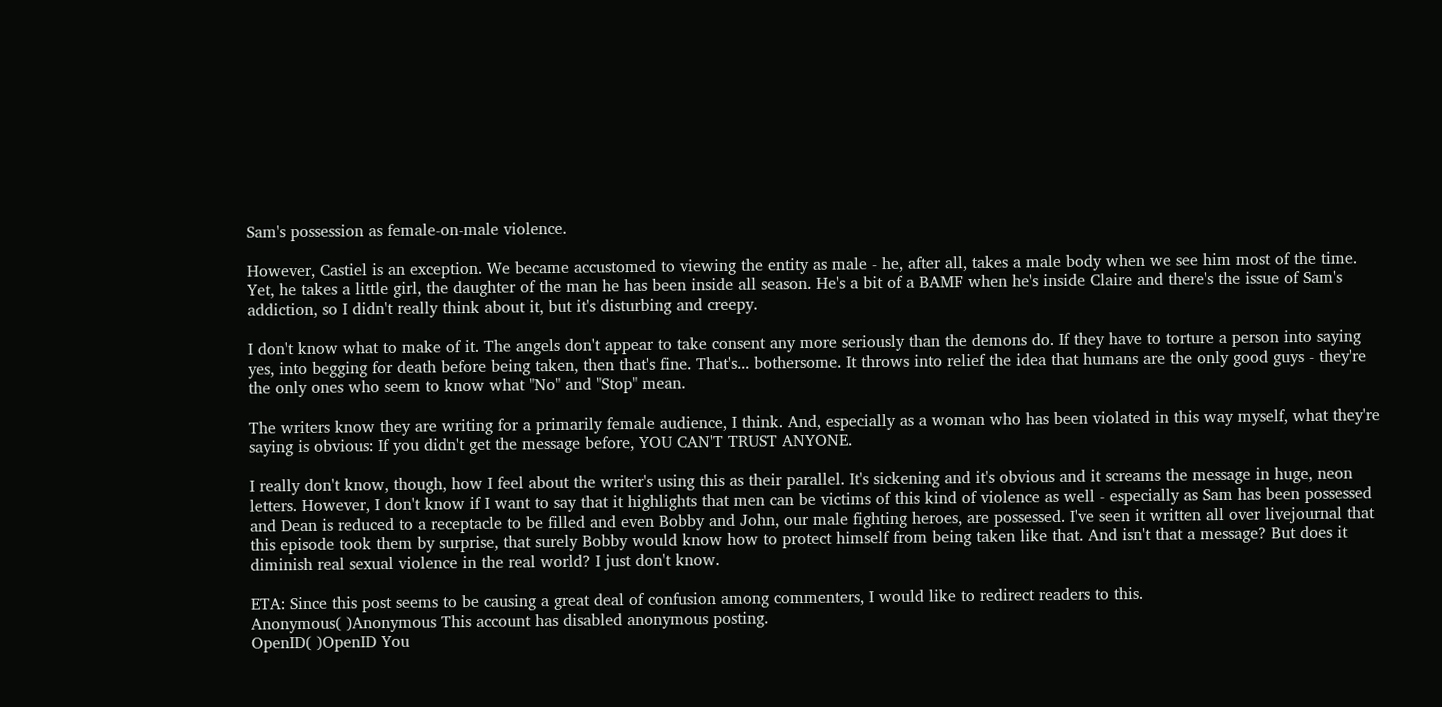Sam's possession as female-on-male violence.

However, Castiel is an exception. We became accustomed to viewing the entity as male - he, after all, takes a male body when we see him most of the time. Yet, he takes a little girl, the daughter of the man he has been inside all season. He's a bit of a BAMF when he's inside Claire and there's the issue of Sam's addiction, so I didn't really think about it, but it's disturbing and creepy.

I don't know what to make of it. The angels don't appear to take consent any more seriously than the demons do. If they have to torture a person into saying yes, into begging for death before being taken, then that's fine. That's... bothersome. It throws into relief the idea that humans are the only good guys - they're the only ones who seem to know what "No" and "Stop" mean.

The writers know they are writing for a primarily female audience, I think. And, especially as a woman who has been violated in this way myself, what they're saying is obvious: If you didn't get the message before, YOU CAN'T TRUST ANYONE.

I really don't know, though, how I feel about the writer's using this as their parallel. It's sickening and it's obvious and it screams the message in huge, neon letters. However, I don't know if I want to say that it highlights that men can be victims of this kind of violence as well - especially as Sam has been possessed and Dean is reduced to a receptacle to be filled and even Bobby and John, our male fighting heroes, are possessed. I've seen it written all over livejournal that this episode took them by surprise, that surely Bobby would know how to protect himself from being taken like that. And isn't that a message? But does it diminish real sexual violence in the real world? I just don't know.

ETA: Since this post seems to be causing a great deal of confusion among commenters, I would like to redirect readers to this.
Anonymous( )Anonymous This account has disabled anonymous posting.
OpenID( )OpenID You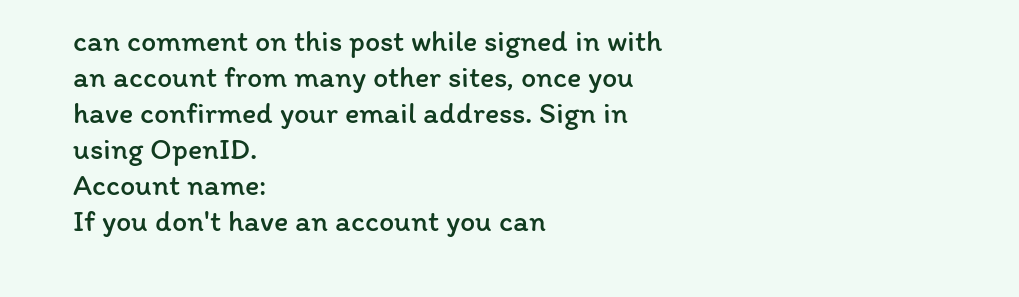can comment on this post while signed in with an account from many other sites, once you have confirmed your email address. Sign in using OpenID.
Account name:
If you don't have an account you can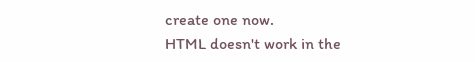create one now.
HTML doesn't work in the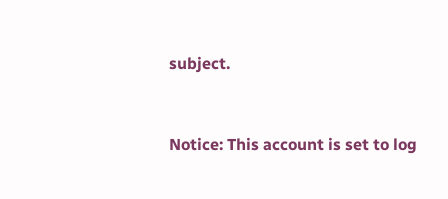subject.


Notice: This account is set to log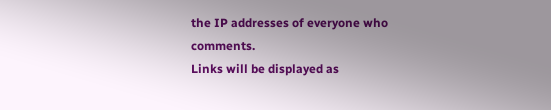the IP addresses of everyone who comments.
Links will be displayed as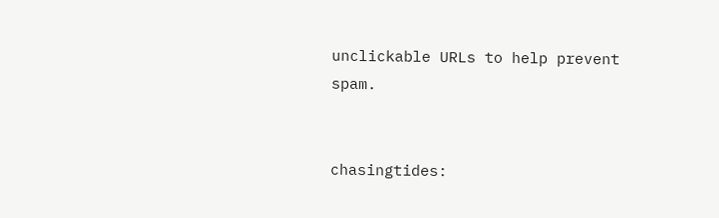unclickable URLs to help prevent spam.


chasingtides: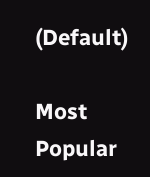(Default)

Most Popular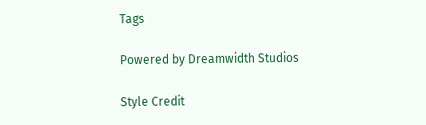Tags

Powered by Dreamwidth Studios

Style Credit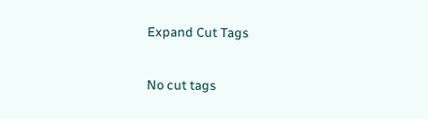Expand Cut Tags

No cut tags